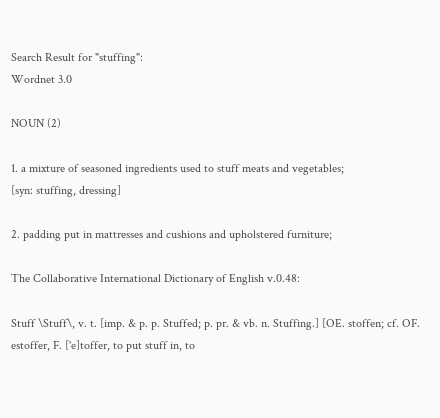Search Result for "stuffing":
Wordnet 3.0

NOUN (2)

1. a mixture of seasoned ingredients used to stuff meats and vegetables;
[syn: stuffing, dressing]

2. padding put in mattresses and cushions and upholstered furniture;

The Collaborative International Dictionary of English v.0.48:

Stuff \Stuff\, v. t. [imp. & p. p. Stuffed; p. pr. & vb. n. Stuffing.] [OE. stoffen; cf. OF. estoffer, F. ['e]toffer, to put stuff in, to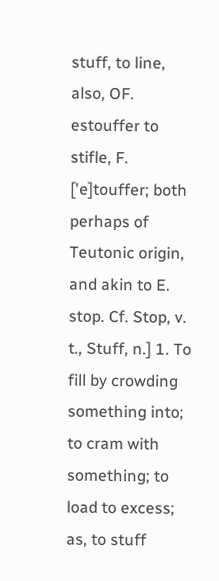stuff, to line, also, OF. estouffer to stifle, F. ['e]touffer; both perhaps of Teutonic origin, and akin to E. stop. Cf. Stop, v. t., Stuff, n.] 1. To fill by crowding something into; to cram with something; to load to excess; as, to stuff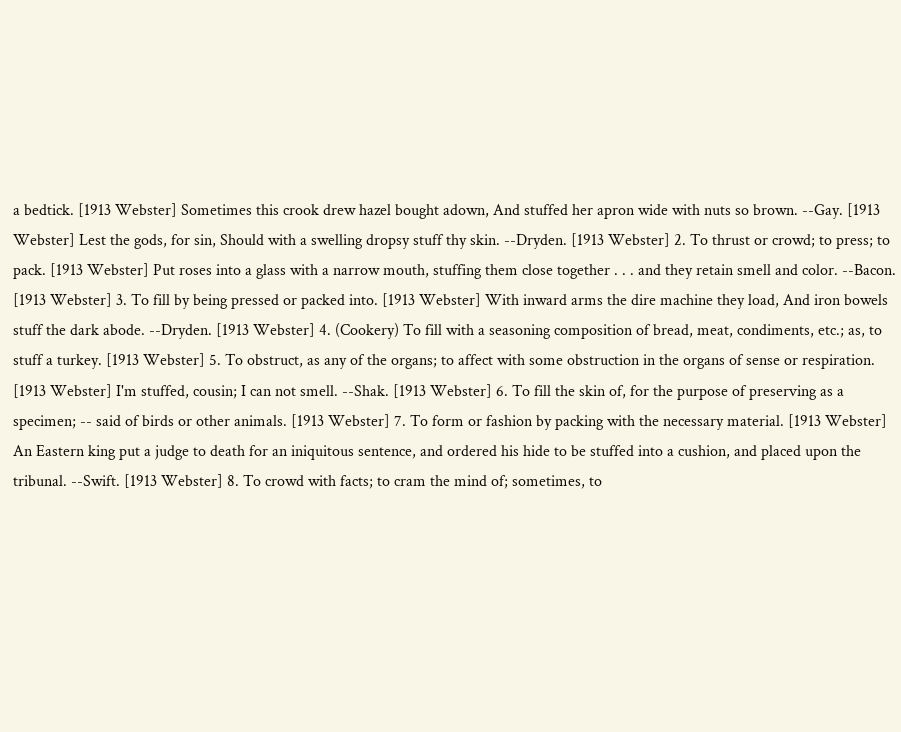a bedtick. [1913 Webster] Sometimes this crook drew hazel bought adown, And stuffed her apron wide with nuts so brown. --Gay. [1913 Webster] Lest the gods, for sin, Should with a swelling dropsy stuff thy skin. --Dryden. [1913 Webster] 2. To thrust or crowd; to press; to pack. [1913 Webster] Put roses into a glass with a narrow mouth, stuffing them close together . . . and they retain smell and color. --Bacon. [1913 Webster] 3. To fill by being pressed or packed into. [1913 Webster] With inward arms the dire machine they load, And iron bowels stuff the dark abode. --Dryden. [1913 Webster] 4. (Cookery) To fill with a seasoning composition of bread, meat, condiments, etc.; as, to stuff a turkey. [1913 Webster] 5. To obstruct, as any of the organs; to affect with some obstruction in the organs of sense or respiration. [1913 Webster] I'm stuffed, cousin; I can not smell. --Shak. [1913 Webster] 6. To fill the skin of, for the purpose of preserving as a specimen; -- said of birds or other animals. [1913 Webster] 7. To form or fashion by packing with the necessary material. [1913 Webster] An Eastern king put a judge to death for an iniquitous sentence, and ordered his hide to be stuffed into a cushion, and placed upon the tribunal. --Swift. [1913 Webster] 8. To crowd with facts; to cram the mind of; sometimes, to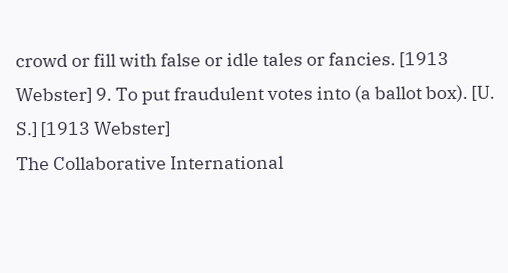crowd or fill with false or idle tales or fancies. [1913 Webster] 9. To put fraudulent votes into (a ballot box). [U. S.] [1913 Webster]
The Collaborative International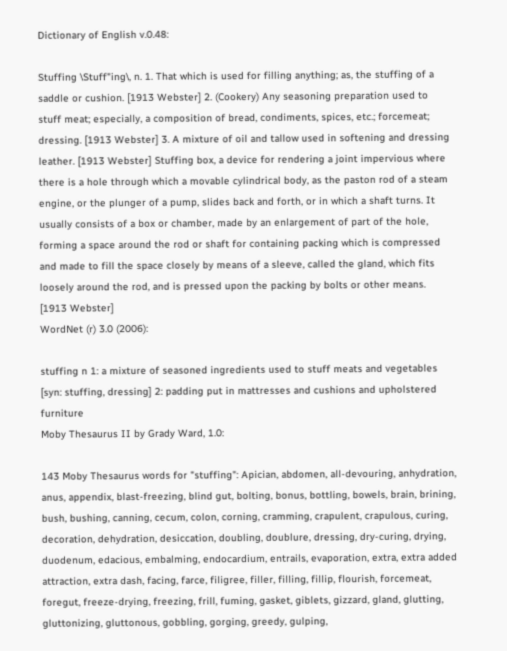Dictionary of English v.0.48:

Stuffing \Stuff"ing\, n. 1. That which is used for filling anything; as, the stuffing of a saddle or cushion. [1913 Webster] 2. (Cookery) Any seasoning preparation used to stuff meat; especially, a composition of bread, condiments, spices, etc.; forcemeat; dressing. [1913 Webster] 3. A mixture of oil and tallow used in softening and dressing leather. [1913 Webster] Stuffing box, a device for rendering a joint impervious where there is a hole through which a movable cylindrical body, as the paston rod of a steam engine, or the plunger of a pump, slides back and forth, or in which a shaft turns. It usually consists of a box or chamber, made by an enlargement of part of the hole, forming a space around the rod or shaft for containing packing which is compressed and made to fill the space closely by means of a sleeve, called the gland, which fits loosely around the rod, and is pressed upon the packing by bolts or other means. [1913 Webster]
WordNet (r) 3.0 (2006):

stuffing n 1: a mixture of seasoned ingredients used to stuff meats and vegetables [syn: stuffing, dressing] 2: padding put in mattresses and cushions and upholstered furniture
Moby Thesaurus II by Grady Ward, 1.0:

143 Moby Thesaurus words for "stuffing": Apician, abdomen, all-devouring, anhydration, anus, appendix, blast-freezing, blind gut, bolting, bonus, bottling, bowels, brain, brining, bush, bushing, canning, cecum, colon, corning, cramming, crapulent, crapulous, curing, decoration, dehydration, desiccation, doubling, doublure, dressing, dry-curing, drying, duodenum, edacious, embalming, endocardium, entrails, evaporation, extra, extra added attraction, extra dash, facing, farce, filigree, filler, filling, fillip, flourish, forcemeat, foregut, freeze-drying, freezing, frill, fuming, gasket, giblets, gizzard, gland, glutting, gluttonizing, gluttonous, gobbling, gorging, greedy, gulping,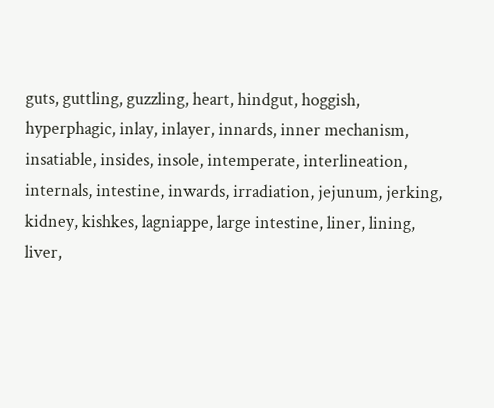guts, guttling, guzzling, heart, hindgut, hoggish, hyperphagic, inlay, inlayer, innards, inner mechanism, insatiable, insides, insole, intemperate, interlineation, internals, intestine, inwards, irradiation, jejunum, jerking, kidney, kishkes, lagniappe, large intestine, liner, lining, liver,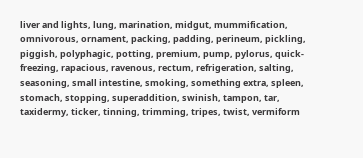liver and lights, lung, marination, midgut, mummification, omnivorous, ornament, packing, padding, perineum, pickling, piggish, polyphagic, potting, premium, pump, pylorus, quick-freezing, rapacious, ravenous, rectum, refrigeration, salting, seasoning, small intestine, smoking, something extra, spleen, stomach, stopping, superaddition, swinish, tampon, tar, taxidermy, ticker, tinning, trimming, tripes, twist, vermiform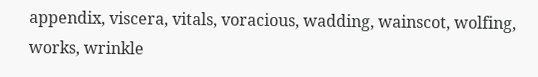appendix, viscera, vitals, voracious, wadding, wainscot, wolfing, works, wrinkle